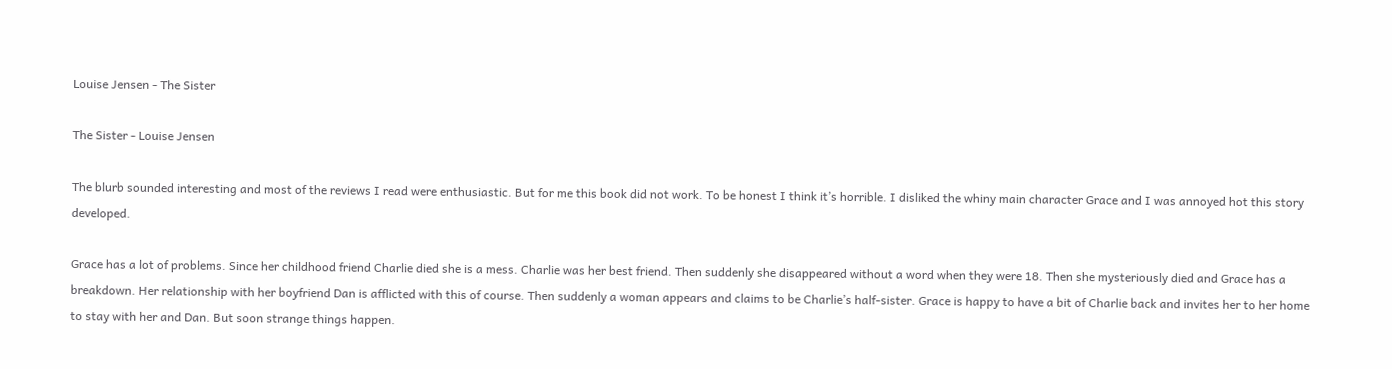Louise Jensen - The Sister

The Sister - Louise Jensen

The blurb sounded interesting and most of the reviews I read were enthusiastic. But for me this book did not work. To be honest I think it’s horrible. I disliked the whiny main character Grace and I was annoyed hot this story developed.

Grace has a lot of problems. Since her childhood friend Charlie died she is a mess. Charlie was her best friend. Then suddenly she disappeared without a word when they were 18. Then she mysteriously died and Grace has a breakdown. Her relationship with her boyfriend Dan is afflicted with this of course. Then suddenly a woman appears and claims to be Charlie’s half-sister. Grace is happy to have a bit of Charlie back and invites her to her home to stay with her and Dan. But soon strange things happen.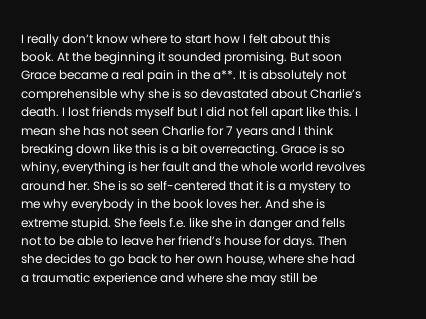I really don’t know where to start how I felt about this book. At the beginning it sounded promising. But soon Grace became a real pain in the a**. It is absolutely not comprehensible why she is so devastated about Charlie’s death. I lost friends myself but I did not fell apart like this. I mean she has not seen Charlie for 7 years and I think breaking down like this is a bit overreacting. Grace is so whiny, everything is her fault and the whole world revolves around her. She is so self-centered that it is a mystery to me why everybody in the book loves her. And she is extreme stupid. She feels f.e. like she in danger and fells not to be able to leave her friend’s house for days. Then she decides to go back to her own house, where she had a traumatic experience and where she may still be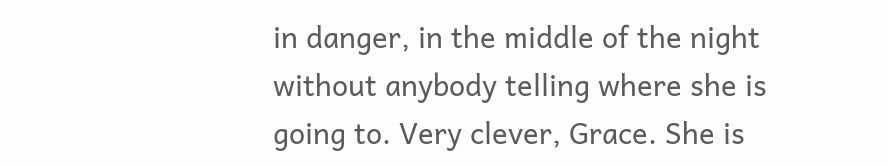in danger, in the middle of the night without anybody telling where she is going to. Very clever, Grace. She is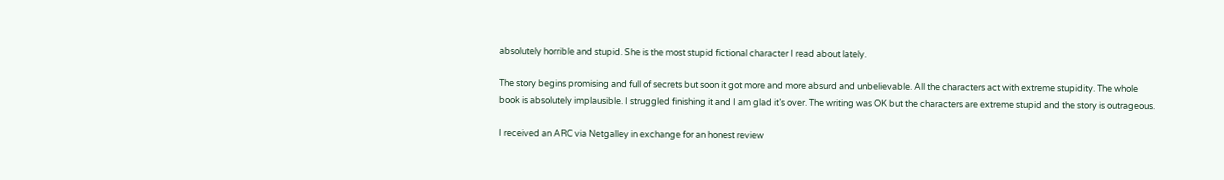absolutely horrible and stupid. She is the most stupid fictional character I read about lately.

The story begins promising and full of secrets but soon it got more and more absurd and unbelievable. All the characters act with extreme stupidity. The whole book is absolutely implausible. I struggled finishing it and I am glad it’s over. The writing was OK but the characters are extreme stupid and the story is outrageous.

I received an ARC via Netgalley in exchange for an honest review